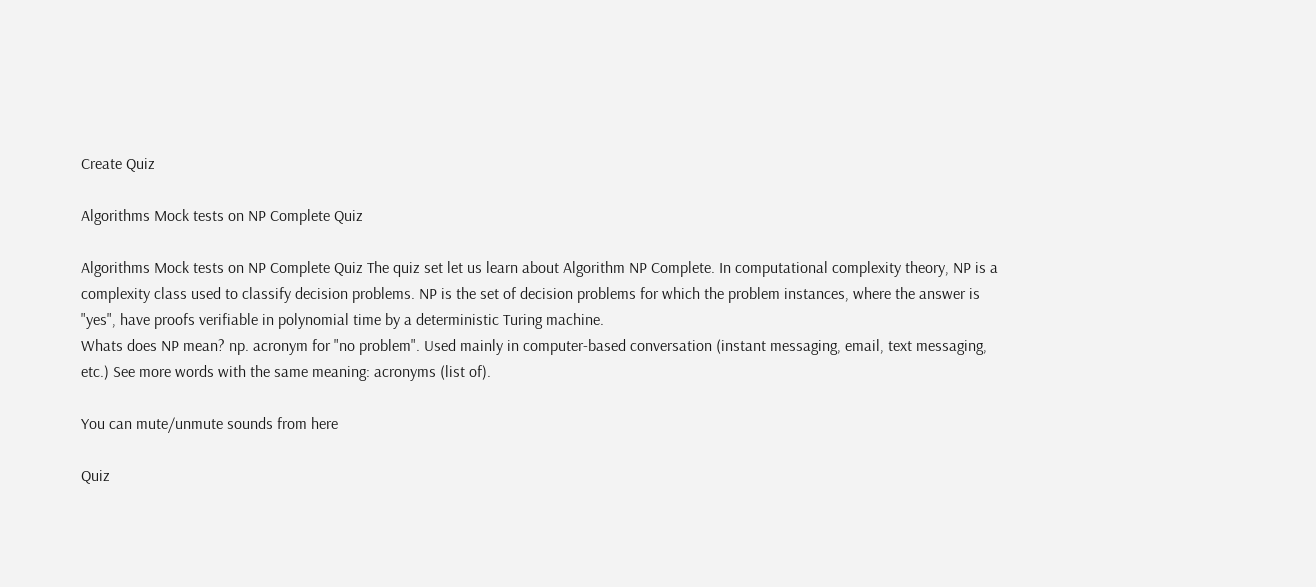Create Quiz

Algorithms Mock tests on NP Complete Quiz

Algorithms Mock tests on NP Complete Quiz The quiz set let us learn about Algorithm NP Complete. In computational complexity theory, NP is a complexity class used to classify decision problems. NP is the set of decision problems for which the problem instances, where the answer is "yes", have proofs verifiable in polynomial time by a deterministic Turing machine.
Whats does NP mean? np. acronym for "no problem". Used mainly in computer-based conversation (instant messaging, email, text messaging, etc.) See more words with the same meaning: acronyms (list of).

You can mute/unmute sounds from here

Quiz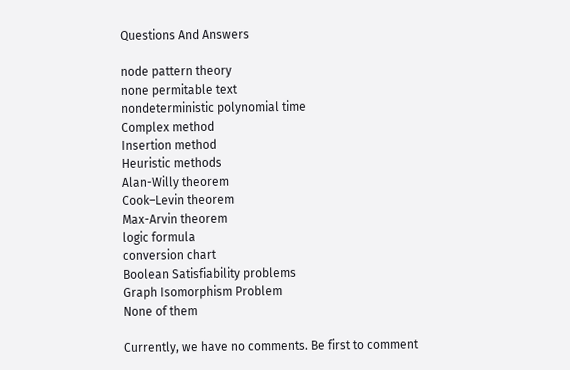Questions And Answers

node pattern theory
none permitable text
nondeterministic polynomial time
Complex method
Insertion method
Heuristic methods
Alan-Willy theorem
Cook–Levin theorem
Max-Arvin theorem
logic formula
conversion chart
Boolean Satisfiability problems
Graph Isomorphism Problem
None of them

Currently, we have no comments. Be first to comment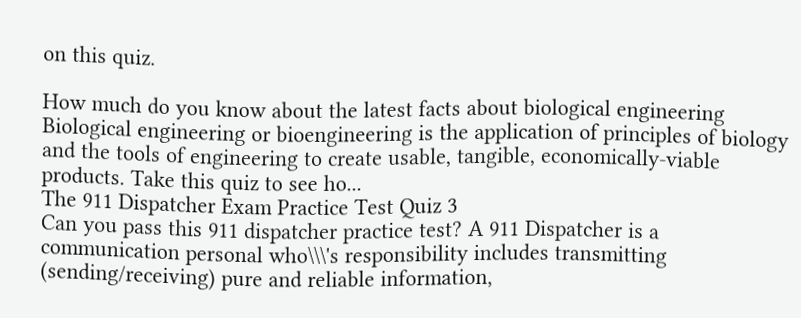on this quiz.

How much do you know about the latest facts about biological engineering
Biological engineering or bioengineering is the application of principles of biology and the tools of engineering to create usable, tangible, economically-viable products. Take this quiz to see ho...
The 911 Dispatcher Exam Practice Test Quiz 3
Can you pass this 911 dispatcher practice test? A 911 Dispatcher is a communication personal who\\\'s responsibility includes transmitting (sending/receiving) pure and reliable information,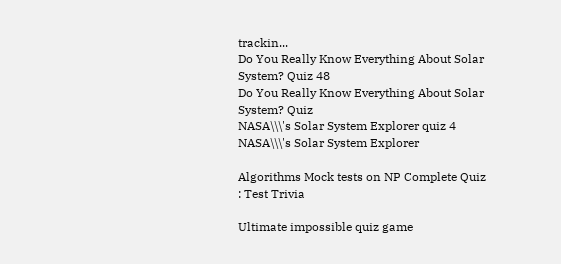trackin...
Do You Really Know Everything About Solar System? Quiz 48
Do You Really Know Everything About Solar System? Quiz
NASA\\\'s Solar System Explorer quiz 4
NASA\\\'s Solar System Explorer

Algorithms Mock tests on NP Complete Quiz : Test Trivia

Ultimate impossible quiz game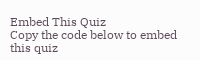Embed This Quiz
Copy the code below to embed this quiz